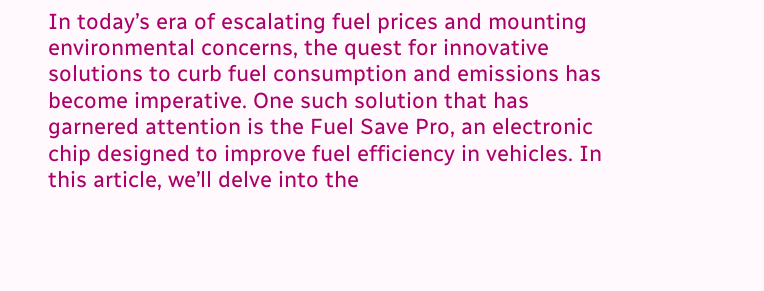In today’s era of escalating fuel prices and mounting environmental concerns, the quest for innovative solutions to curb fuel consumption and emissions has become imperative. One such solution that has garnered attention is the Fuel Save Pro, an electronic chip designed to improve fuel efficiency in vehicles. In this article, we’ll delve into the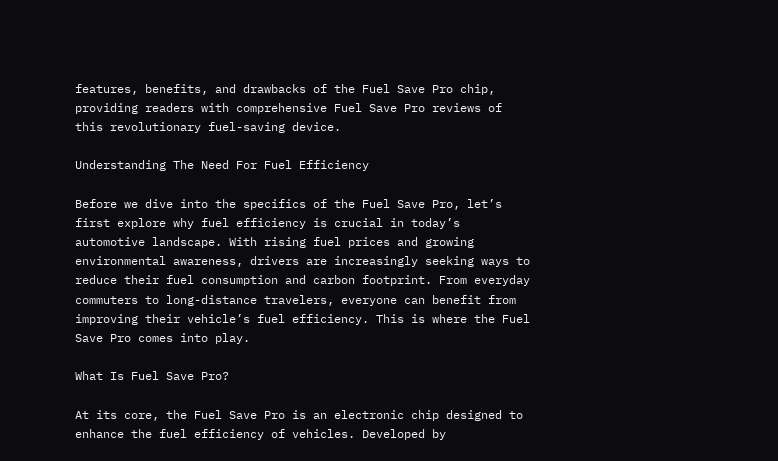features, benefits, and drawbacks of the Fuel Save Pro chip, providing readers with comprehensive Fuel Save Pro reviews of this revolutionary fuel-saving device.

Understanding The Need For Fuel Efficiency

Before we dive into the specifics of the Fuel Save Pro, let’s first explore why fuel efficiency is crucial in today’s automotive landscape. With rising fuel prices and growing environmental awareness, drivers are increasingly seeking ways to reduce their fuel consumption and carbon footprint. From everyday commuters to long-distance travelers, everyone can benefit from improving their vehicle’s fuel efficiency. This is where the Fuel Save Pro comes into play.

What Is Fuel Save Pro?

At its core, the Fuel Save Pro is an electronic chip designed to enhance the fuel efficiency of vehicles. Developed by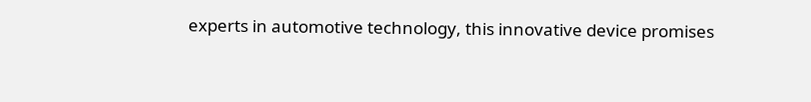experts in automotive technology, this innovative device promises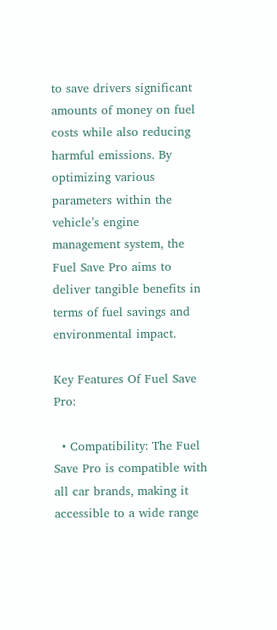to save drivers significant amounts of money on fuel costs while also reducing harmful emissions. By optimizing various parameters within the vehicle’s engine management system, the Fuel Save Pro aims to deliver tangible benefits in terms of fuel savings and environmental impact.

Key Features Of Fuel Save Pro:

  • Compatibility: The Fuel Save Pro is compatible with all car brands, making it accessible to a wide range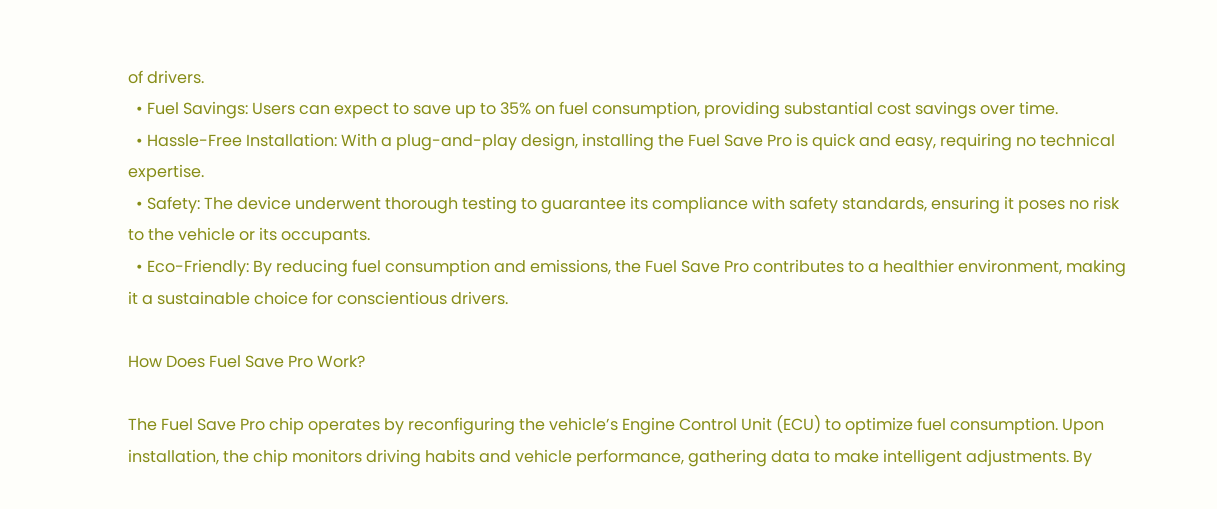of drivers.
  • Fuel Savings: Users can expect to save up to 35% on fuel consumption, providing substantial cost savings over time.
  • Hassle-Free Installation: With a plug-and-play design, installing the Fuel Save Pro is quick and easy, requiring no technical expertise.
  • Safety: The device underwent thorough testing to guarantee its compliance with safety standards, ensuring it poses no risk to the vehicle or its occupants.
  • Eco-Friendly: By reducing fuel consumption and emissions, the Fuel Save Pro contributes to a healthier environment, making it a sustainable choice for conscientious drivers.

How Does Fuel Save Pro Work?

The Fuel Save Pro chip operates by reconfiguring the vehicle’s Engine Control Unit (ECU) to optimize fuel consumption. Upon installation, the chip monitors driving habits and vehicle performance, gathering data to make intelligent adjustments. By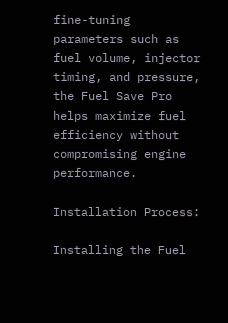fine-tuning parameters such as fuel volume, injector timing, and pressure, the Fuel Save Pro helps maximize fuel efficiency without compromising engine performance.

Installation Process:

Installing the Fuel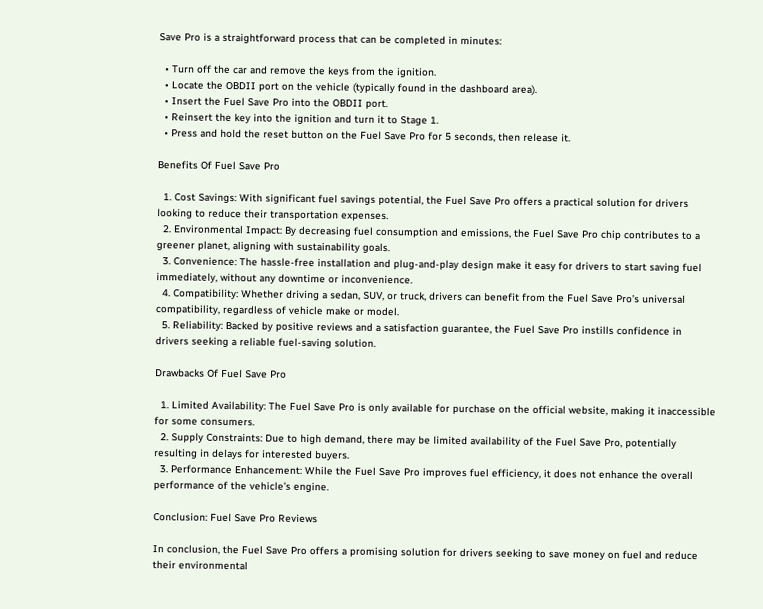Save Pro is a straightforward process that can be completed in minutes:

  • Turn off the car and remove the keys from the ignition.
  • Locate the OBDII port on the vehicle (typically found in the dashboard area).
  • Insert the Fuel Save Pro into the OBDII port.
  • Reinsert the key into the ignition and turn it to Stage 1.
  • Press and hold the reset button on the Fuel Save Pro for 5 seconds, then release it.

Benefits Of Fuel Save Pro

  1. Cost Savings: With significant fuel savings potential, the Fuel Save Pro offers a practical solution for drivers looking to reduce their transportation expenses.
  2. Environmental Impact: By decreasing fuel consumption and emissions, the Fuel Save Pro chip contributes to a greener planet, aligning with sustainability goals.
  3. Convenience: The hassle-free installation and plug-and-play design make it easy for drivers to start saving fuel immediately, without any downtime or inconvenience.
  4. Compatibility: Whether driving a sedan, SUV, or truck, drivers can benefit from the Fuel Save Pro’s universal compatibility, regardless of vehicle make or model.
  5. Reliability: Backed by positive reviews and a satisfaction guarantee, the Fuel Save Pro instills confidence in drivers seeking a reliable fuel-saving solution.

Drawbacks Of Fuel Save Pro

  1. Limited Availability: The Fuel Save Pro is only available for purchase on the official website, making it inaccessible for some consumers.
  2. Supply Constraints: Due to high demand, there may be limited availability of the Fuel Save Pro, potentially resulting in delays for interested buyers.
  3. Performance Enhancement: While the Fuel Save Pro improves fuel efficiency, it does not enhance the overall performance of the vehicle’s engine.

Conclusion: Fuel Save Pro Reviews

In conclusion, the Fuel Save Pro offers a promising solution for drivers seeking to save money on fuel and reduce their environmental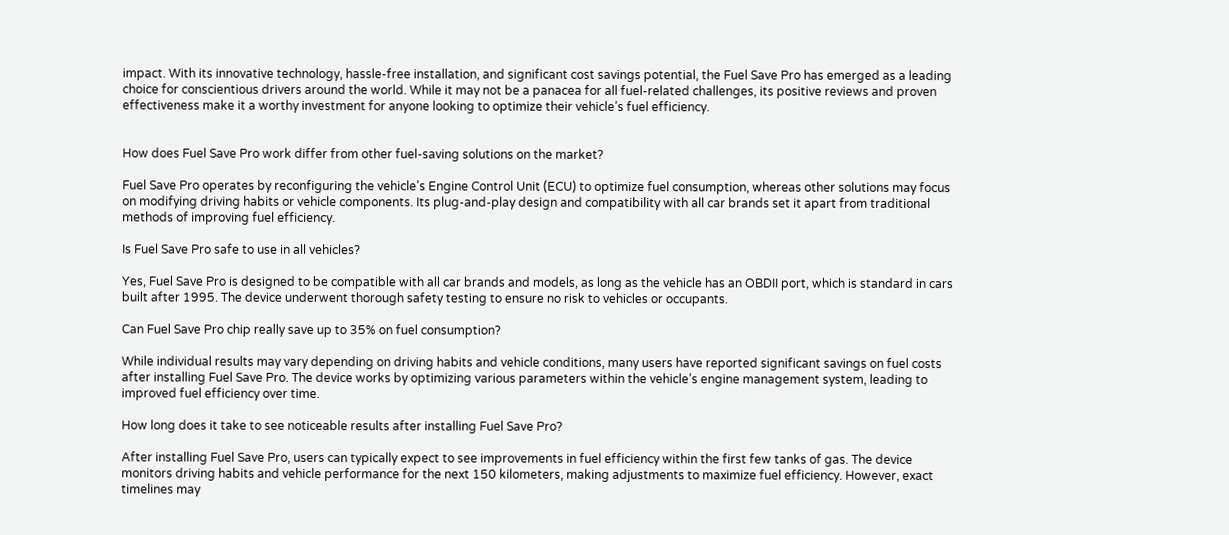impact. With its innovative technology, hassle-free installation, and significant cost savings potential, the Fuel Save Pro has emerged as a leading choice for conscientious drivers around the world. While it may not be a panacea for all fuel-related challenges, its positive reviews and proven effectiveness make it a worthy investment for anyone looking to optimize their vehicle’s fuel efficiency.


How does Fuel Save Pro work differ from other fuel-saving solutions on the market?

Fuel Save Pro operates by reconfiguring the vehicle’s Engine Control Unit (ECU) to optimize fuel consumption, whereas other solutions may focus on modifying driving habits or vehicle components. Its plug-and-play design and compatibility with all car brands set it apart from traditional methods of improving fuel efficiency.

Is Fuel Save Pro safe to use in all vehicles?

Yes, Fuel Save Pro is designed to be compatible with all car brands and models, as long as the vehicle has an OBDII port, which is standard in cars built after 1995. The device underwent thorough safety testing to ensure no risk to vehicles or occupants.

Can Fuel Save Pro chip really save up to 35% on fuel consumption?

While individual results may vary depending on driving habits and vehicle conditions, many users have reported significant savings on fuel costs after installing Fuel Save Pro. The device works by optimizing various parameters within the vehicle’s engine management system, leading to improved fuel efficiency over time.

How long does it take to see noticeable results after installing Fuel Save Pro?

After installing Fuel Save Pro, users can typically expect to see improvements in fuel efficiency within the first few tanks of gas. The device monitors driving habits and vehicle performance for the next 150 kilometers, making adjustments to maximize fuel efficiency. However, exact timelines may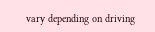vary depending on driving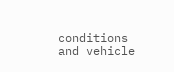conditions and vehicle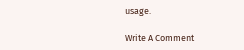usage.

Write A Comment